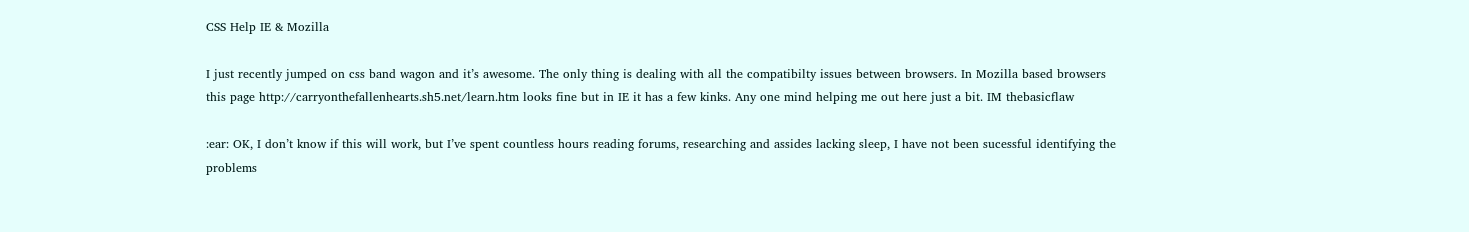CSS Help IE & Mozilla

I just recently jumped on css band wagon and it’s awesome. The only thing is dealing with all the compatibilty issues between browsers. In Mozilla based browsers this page http://carryonthefallenhearts.sh5.net/learn.htm looks fine but in IE it has a few kinks. Any one mind helping me out here just a bit. IM thebasicflaw

:ear: OK, I don’t know if this will work, but I’ve spent countless hours reading forums, researching and assides lacking sleep, I have not been sucessful identifying the problems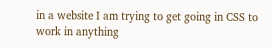in a website I am trying to get going in CSS to work in anything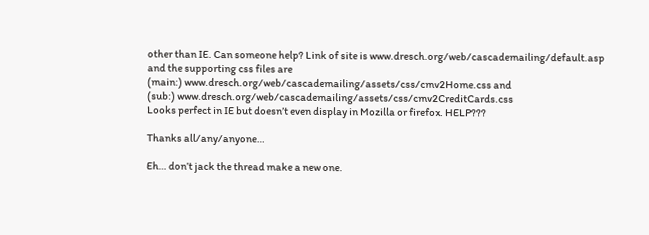other than IE. Can someone help? Link of site is www.dresch.org/web/cascademailing/default.asp
and the supporting css files are
(main:) www.dresch.org/web/cascademailing/assets/css/cmv2Home.css and
(sub:) www.dresch.org/web/cascademailing/assets/css/cmv2CreditCards.css
Looks perfect in IE but doesn’t even display in Mozilla or firefox. HELP???

Thanks all/any/anyone…

Eh… don’t jack the thread make a new one.